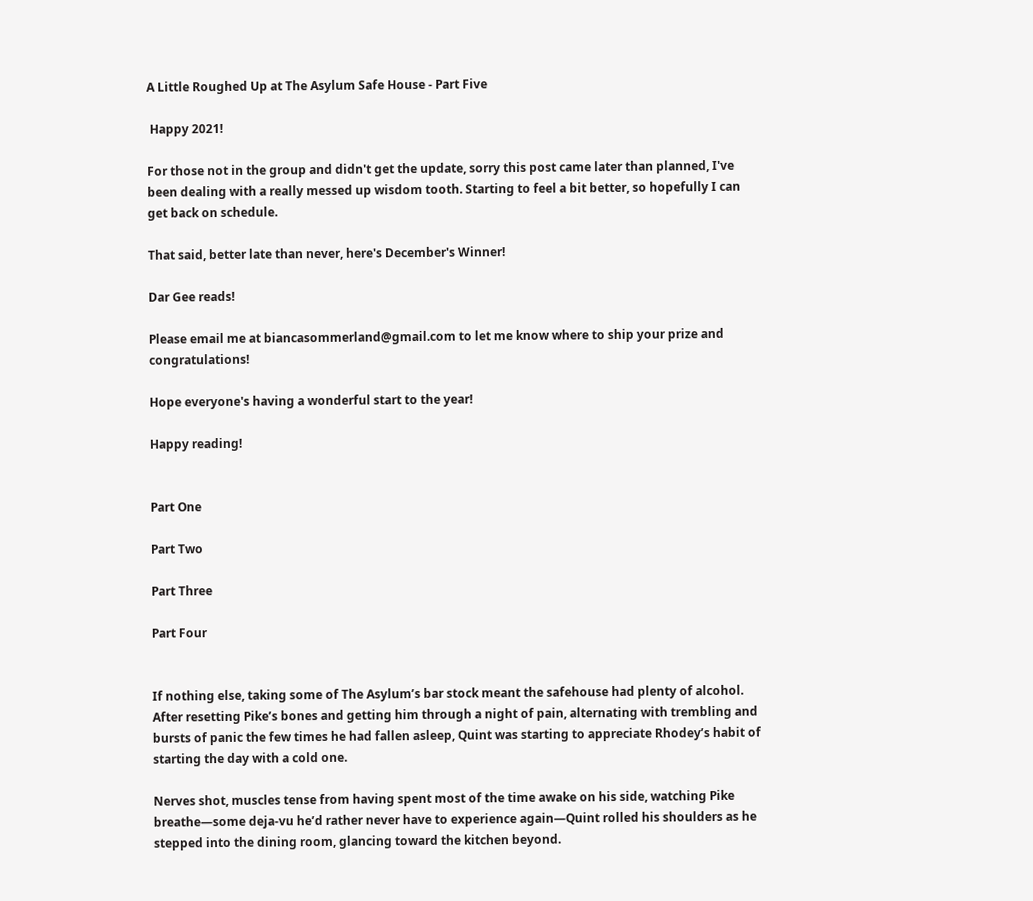A Little Roughed Up at The Asylum Safe House - Part Five

 Happy 2021!

For those not in the group and didn't get the update, sorry this post came later than planned, I've been dealing with a really messed up wisdom tooth. Starting to feel a bit better, so hopefully I can get back on schedule.

That said, better late than never, here's December's Winner!

Dar Gee reads!

Please email me at biancasommerland@gmail.com to let me know where to ship your prize and congratulations!

Hope everyone's having a wonderful start to the year!

Happy reading!


Part One

Part Two

Part Three

Part Four


If nothing else, taking some of The Asylum’s bar stock meant the safehouse had plenty of alcohol. After resetting Pike’s bones and getting him through a night of pain, alternating with trembling and bursts of panic the few times he had fallen asleep, Quint was starting to appreciate Rhodey’s habit of starting the day with a cold one.

Nerves shot, muscles tense from having spent most of the time awake on his side, watching Pike breathe—some deja-vu he’d rather never have to experience again—Quint rolled his shoulders as he stepped into the dining room, glancing toward the kitchen beyond.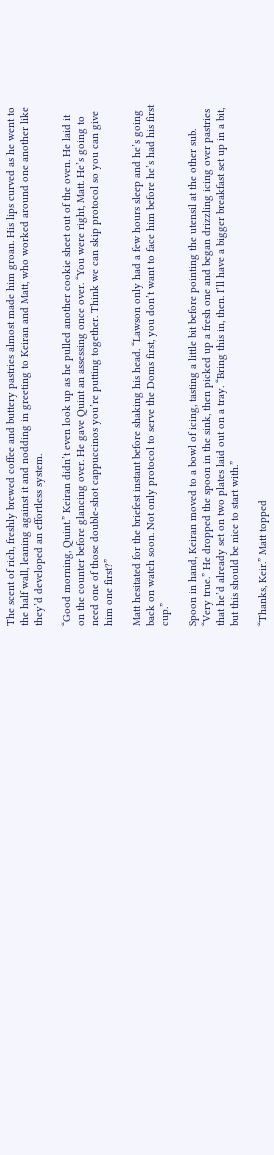The scent of rich, freshly brewed coffee and buttery pastries almost made him groan. His lips curved as he went to the half wall, leaning against it and nodding in greeting to Keiran and Matt, who worked around one another like they’d developed an effortless system.

“Good morning, Quint.” Keiran didn’t even look up as he pulled another cookie sheet out of the oven. He laid it on the counter before glancing over. He gave Quint an assessing once over. “You were right, Matt. He’s going to need one of those double-shot cappuccinos you’re putting together. Think we can skip protocol so you can give him one first?”

Matt hesitated for the briefest instant before shaking his head. “Lawson only had a few hours sleep and he’s going back on watch soon. Not only protocol to serve the Doms first, you don’t want to face him before he’s had his first cup.”

Spoon in hand, Keiran moved to a bowl of icing, tasting a little bit before pointing the utensil at the other sub. “Very true.” He dropped the spoon in the sink, then picked up a fresh one and began drizzling icing over pastries that he’d already set on two plates laid out on a tray. “Bring this in, then. I’ll have a bigger breakfast set up in a bit, but this should be nice to start with.”

“Thanks, Keir.” Matt topped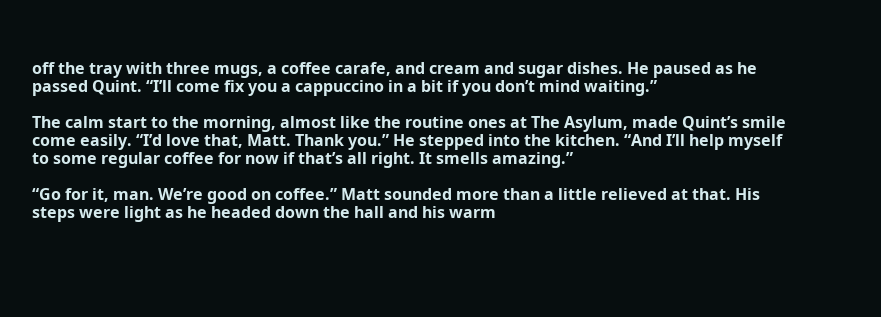off the tray with three mugs, a coffee carafe, and cream and sugar dishes. He paused as he passed Quint. “I’ll come fix you a cappuccino in a bit if you don’t mind waiting.”

The calm start to the morning, almost like the routine ones at The Asylum, made Quint’s smile come easily. “I’d love that, Matt. Thank you.” He stepped into the kitchen. “And I’ll help myself to some regular coffee for now if that’s all right. It smells amazing.”

“Go for it, man. We’re good on coffee.” Matt sounded more than a little relieved at that. His steps were light as he headed down the hall and his warm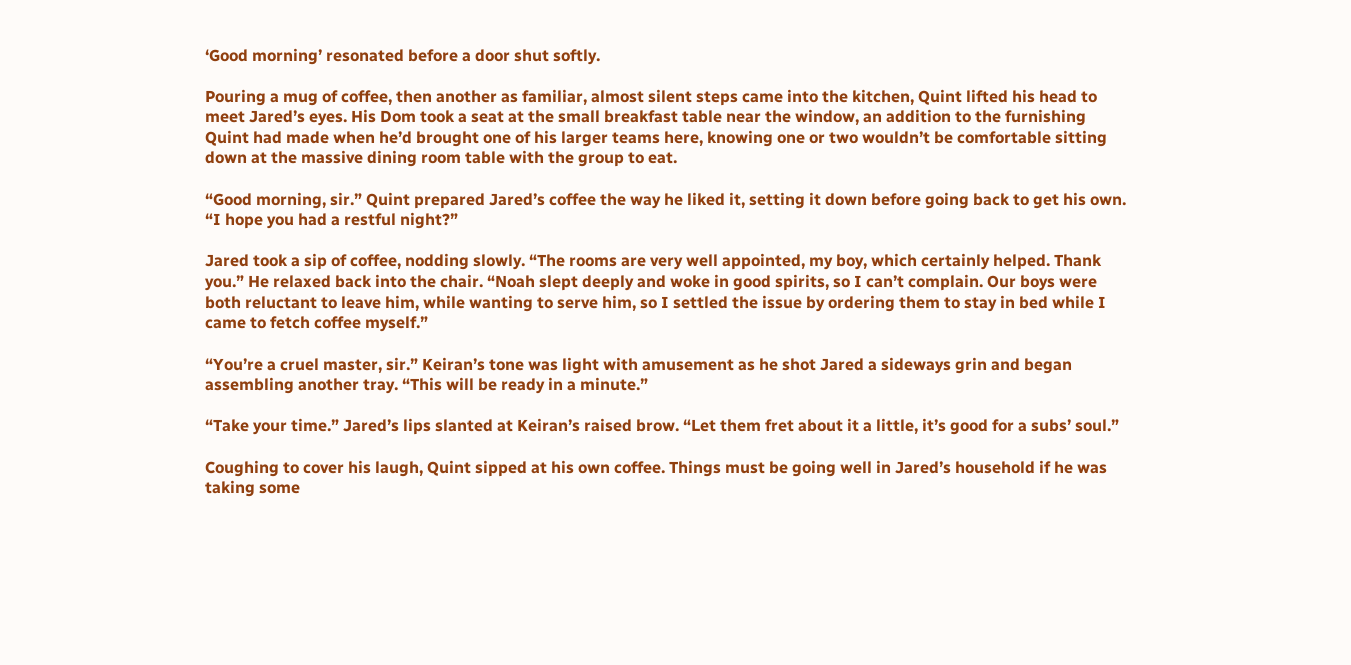‘Good morning’ resonated before a door shut softly.

Pouring a mug of coffee, then another as familiar, almost silent steps came into the kitchen, Quint lifted his head to meet Jared’s eyes. His Dom took a seat at the small breakfast table near the window, an addition to the furnishing Quint had made when he’d brought one of his larger teams here, knowing one or two wouldn’t be comfortable sitting down at the massive dining room table with the group to eat.

“Good morning, sir.” Quint prepared Jared’s coffee the way he liked it, setting it down before going back to get his own. “I hope you had a restful night?”

Jared took a sip of coffee, nodding slowly. “The rooms are very well appointed, my boy, which certainly helped. Thank you.” He relaxed back into the chair. “Noah slept deeply and woke in good spirits, so I can’t complain. Our boys were both reluctant to leave him, while wanting to serve him, so I settled the issue by ordering them to stay in bed while I came to fetch coffee myself.”

“You’re a cruel master, sir.” Keiran’s tone was light with amusement as he shot Jared a sideways grin and began assembling another tray. “This will be ready in a minute.”

“Take your time.” Jared’s lips slanted at Keiran’s raised brow. “Let them fret about it a little, it’s good for a subs’ soul.”

Coughing to cover his laugh, Quint sipped at his own coffee. Things must be going well in Jared’s household if he was taking some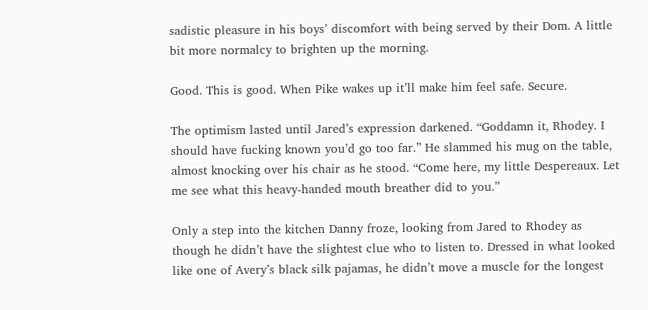sadistic pleasure in his boys’ discomfort with being served by their Dom. A little bit more normalcy to brighten up the morning.

Good. This is good. When Pike wakes up it’ll make him feel safe. Secure.

The optimism lasted until Jared’s expression darkened. “Goddamn it, Rhodey. I should have fucking known you’d go too far.” He slammed his mug on the table, almost knocking over his chair as he stood. “Come here, my little Despereaux. Let me see what this heavy-handed mouth breather did to you.”

Only a step into the kitchen Danny froze, looking from Jared to Rhodey as though he didn’t have the slightest clue who to listen to. Dressed in what looked like one of Avery’s black silk pajamas, he didn’t move a muscle for the longest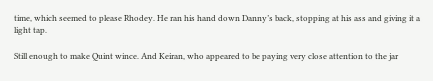time, which seemed to please Rhodey. He ran his hand down Danny’s back, stopping at his ass and giving it a light tap.

Still enough to make Quint wince. And Keiran, who appeared to be paying very close attention to the jar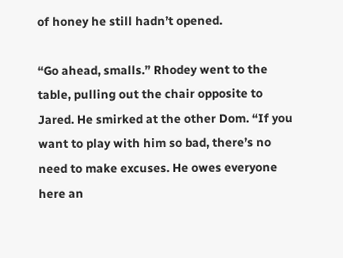of honey he still hadn’t opened.

“Go ahead, smalls.” Rhodey went to the table, pulling out the chair opposite to Jared. He smirked at the other Dom. “If you want to play with him so bad, there’s no need to make excuses. He owes everyone here an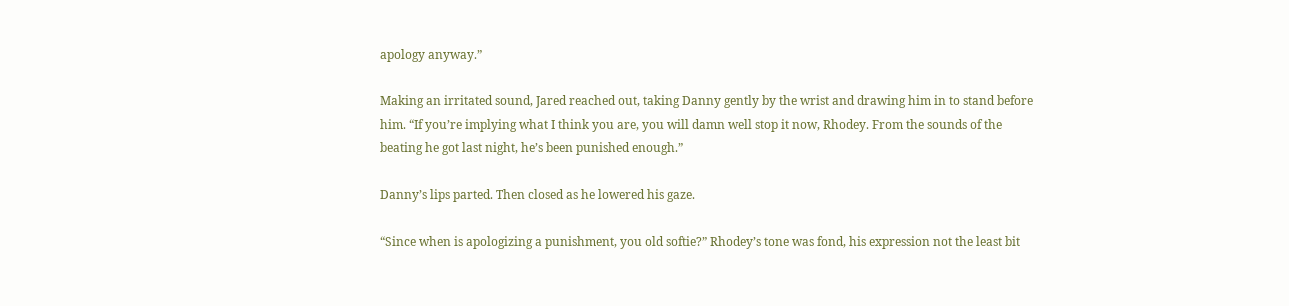apology anyway.”

Making an irritated sound, Jared reached out, taking Danny gently by the wrist and drawing him in to stand before him. “If you’re implying what I think you are, you will damn well stop it now, Rhodey. From the sounds of the beating he got last night, he’s been punished enough.”

Danny’s lips parted. Then closed as he lowered his gaze.

“Since when is apologizing a punishment, you old softie?” Rhodey’s tone was fond, his expression not the least bit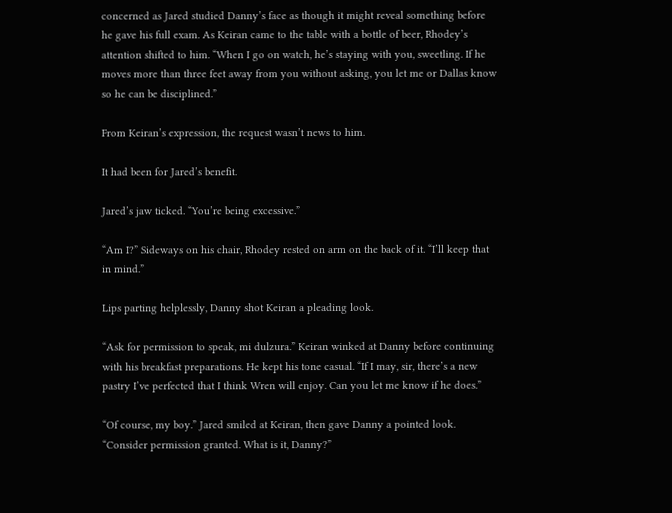concerned as Jared studied Danny’s face as though it might reveal something before he gave his full exam. As Keiran came to the table with a bottle of beer, Rhodey’s attention shifted to him. “When I go on watch, he’s staying with you, sweetling. If he moves more than three feet away from you without asking, you let me or Dallas know so he can be disciplined.”

From Keiran’s expression, the request wasn’t news to him.

It had been for Jared’s benefit.

Jared’s jaw ticked. “You’re being excessive.”

“Am I?” Sideways on his chair, Rhodey rested on arm on the back of it. “I’ll keep that in mind.”

Lips parting helplessly, Danny shot Keiran a pleading look.

“Ask for permission to speak, mi dulzura.” Keiran winked at Danny before continuing with his breakfast preparations. He kept his tone casual. “If I may, sir, there’s a new pastry I’ve perfected that I think Wren will enjoy. Can you let me know if he does.”

“Of course, my boy.” Jared smiled at Keiran, then gave Danny a pointed look. “Consider permission granted. What is it, Danny?”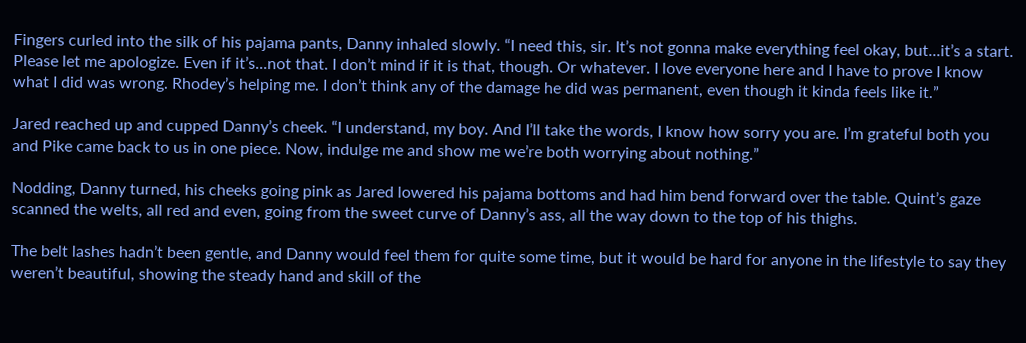Fingers curled into the silk of his pajama pants, Danny inhaled slowly. “I need this, sir. It’s not gonna make everything feel okay, but...it’s a start. Please let me apologize. Even if it’s...not that. I don’t mind if it is that, though. Or whatever. I love everyone here and I have to prove I know what I did was wrong. Rhodey’s helping me. I don’t think any of the damage he did was permanent, even though it kinda feels like it.”

Jared reached up and cupped Danny’s cheek. “I understand, my boy. And I’ll take the words, I know how sorry you are. I’m grateful both you and Pike came back to us in one piece. Now, indulge me and show me we’re both worrying about nothing.”

Nodding, Danny turned, his cheeks going pink as Jared lowered his pajama bottoms and had him bend forward over the table. Quint’s gaze scanned the welts, all red and even, going from the sweet curve of Danny’s ass, all the way down to the top of his thighs.

The belt lashes hadn’t been gentle, and Danny would feel them for quite some time, but it would be hard for anyone in the lifestyle to say they weren’t beautiful, showing the steady hand and skill of the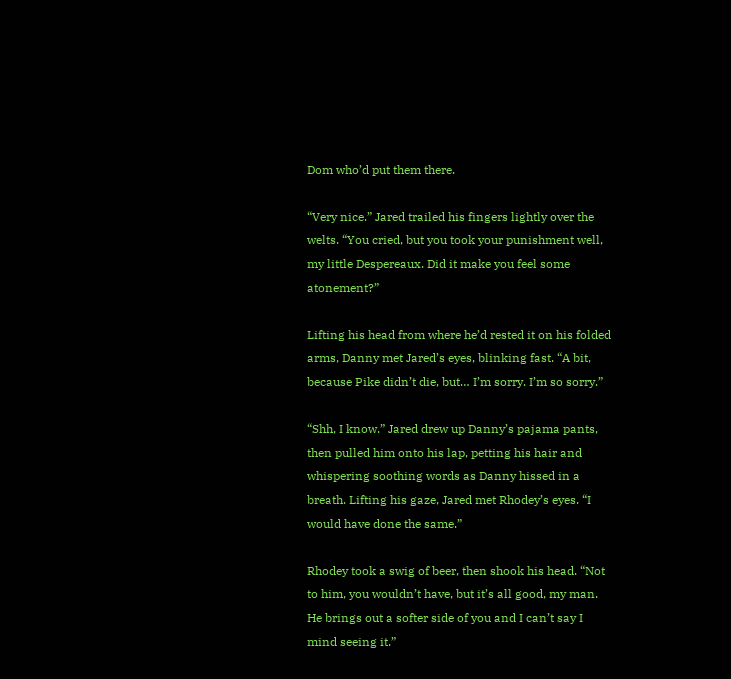Dom who’d put them there.

“Very nice.” Jared trailed his fingers lightly over the welts. “You cried, but you took your punishment well, my little Despereaux. Did it make you feel some atonement?”

Lifting his head from where he’d rested it on his folded arms, Danny met Jared’s eyes, blinking fast. “A bit, because Pike didn’t die, but… I’m sorry. I’m so sorry.”

“Shh, I know.” Jared drew up Danny’s pajama pants, then pulled him onto his lap, petting his hair and whispering soothing words as Danny hissed in a breath. Lifting his gaze, Jared met Rhodey’s eyes. “I would have done the same.”

Rhodey took a swig of beer, then shook his head. “Not to him, you wouldn’t have, but it’s all good, my man. He brings out a softer side of you and I can’t say I mind seeing it.”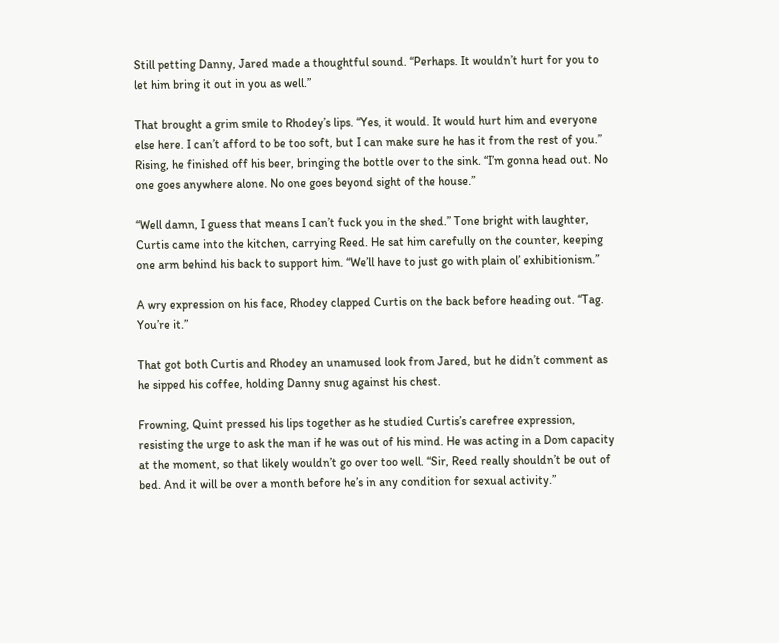Still petting Danny, Jared made a thoughtful sound. “Perhaps. It wouldn’t hurt for you to let him bring it out in you as well.”

That brought a grim smile to Rhodey’s lips. “Yes, it would. It would hurt him and everyone else here. I can’t afford to be too soft, but I can make sure he has it from the rest of you.” Rising, he finished off his beer, bringing the bottle over to the sink. “I’m gonna head out. No one goes anywhere alone. No one goes beyond sight of the house.”

“Well damn, I guess that means I can’t fuck you in the shed.” Tone bright with laughter, Curtis came into the kitchen, carrying Reed. He sat him carefully on the counter, keeping one arm behind his back to support him. “We’ll have to just go with plain ol’ exhibitionism.”

A wry expression on his face, Rhodey clapped Curtis on the back before heading out. “Tag. You’re it.”

That got both Curtis and Rhodey an unamused look from Jared, but he didn’t comment as he sipped his coffee, holding Danny snug against his chest.

Frowning, Quint pressed his lips together as he studied Curtis’s carefree expression, resisting the urge to ask the man if he was out of his mind. He was acting in a Dom capacity at the moment, so that likely wouldn’t go over too well. “Sir, Reed really shouldn’t be out of bed. And it will be over a month before he’s in any condition for sexual activity.”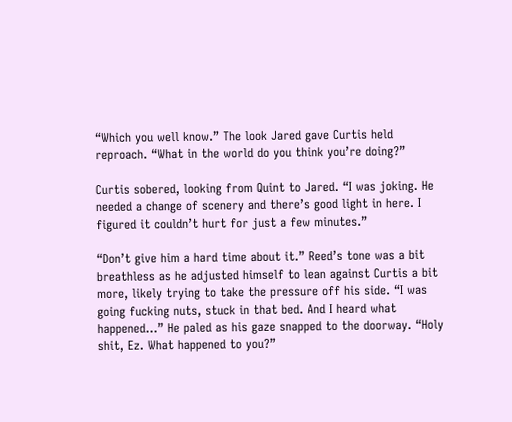“Which you well know.” The look Jared gave Curtis held reproach. “What in the world do you think you’re doing?”

Curtis sobered, looking from Quint to Jared. “I was joking. He needed a change of scenery and there’s good light in here. I figured it couldn’t hurt for just a few minutes.”

“Don’t give him a hard time about it.” Reed’s tone was a bit breathless as he adjusted himself to lean against Curtis a bit more, likely trying to take the pressure off his side. “I was going fucking nuts, stuck in that bed. And I heard what happened…” He paled as his gaze snapped to the doorway. “Holy shit, Ez. What happened to you?”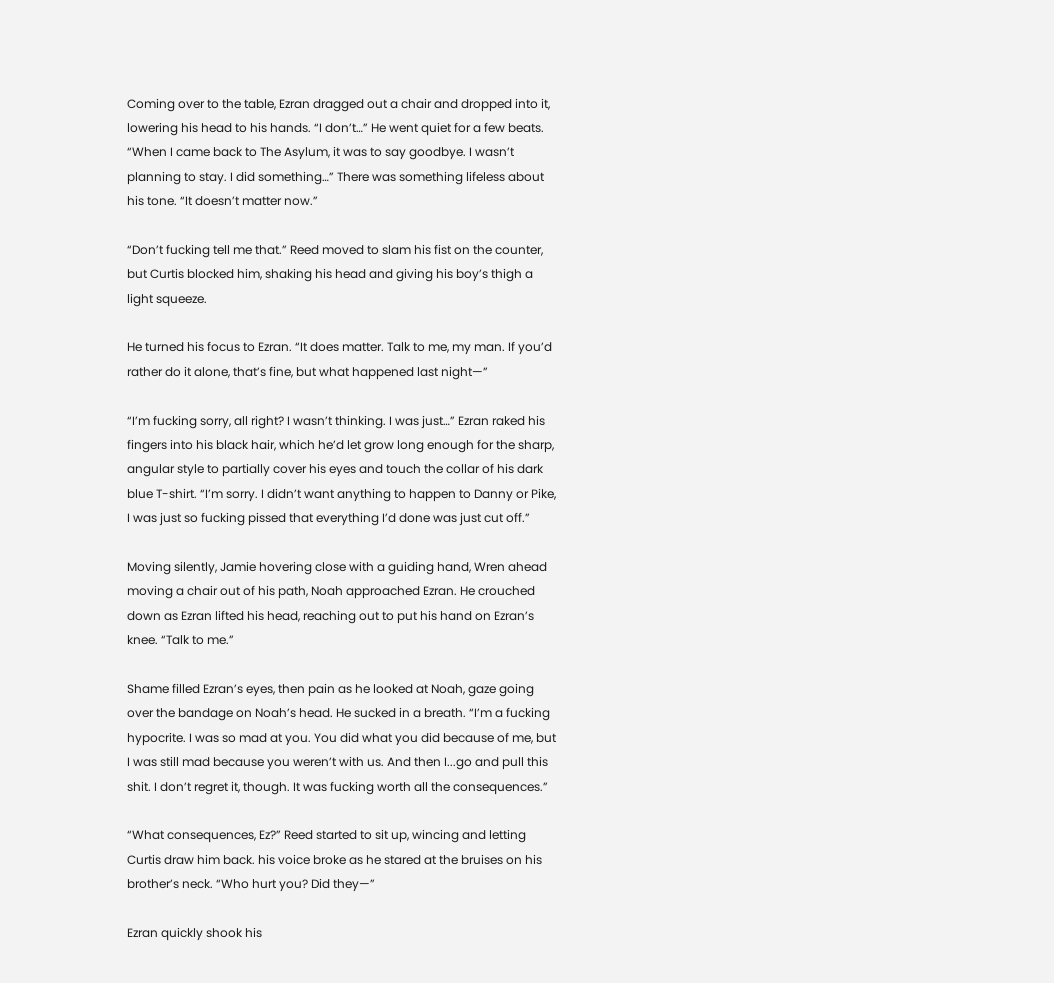Coming over to the table, Ezran dragged out a chair and dropped into it, lowering his head to his hands. “I don’t…” He went quiet for a few beats. “When I came back to The Asylum, it was to say goodbye. I wasn’t planning to stay. I did something…” There was something lifeless about his tone. “It doesn’t matter now.”

“Don’t fucking tell me that.” Reed moved to slam his fist on the counter, but Curtis blocked him, shaking his head and giving his boy’s thigh a light squeeze.

He turned his focus to Ezran. “It does matter. Talk to me, my man. If you’d rather do it alone, that’s fine, but what happened last night—”

“I’m fucking sorry, all right? I wasn’t thinking. I was just…” Ezran raked his fingers into his black hair, which he’d let grow long enough for the sharp, angular style to partially cover his eyes and touch the collar of his dark blue T-shirt. “I’m sorry. I didn’t want anything to happen to Danny or Pike, I was just so fucking pissed that everything I’d done was just cut off.”

Moving silently, Jamie hovering close with a guiding hand, Wren ahead moving a chair out of his path, Noah approached Ezran. He crouched down as Ezran lifted his head, reaching out to put his hand on Ezran’s knee. “Talk to me.”

Shame filled Ezran’s eyes, then pain as he looked at Noah, gaze going over the bandage on Noah’s head. He sucked in a breath. “I’m a fucking hypocrite. I was so mad at you. You did what you did because of me, but I was still mad because you weren’t with us. And then I...go and pull this shit. I don’t regret it, though. It was fucking worth all the consequences.”

“What consequences, Ez?” Reed started to sit up, wincing and letting Curtis draw him back. his voice broke as he stared at the bruises on his brother’s neck. “Who hurt you? Did they—”

Ezran quickly shook his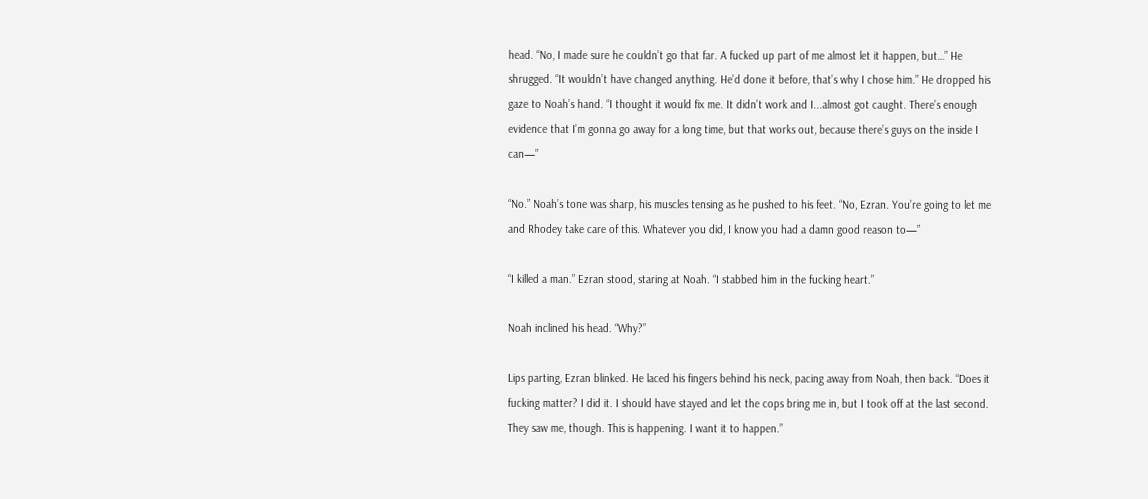head. “No, I made sure he couldn’t go that far. A fucked up part of me almost let it happen, but…” He shrugged. “It wouldn’t have changed anything. He’d done it before, that’s why I chose him.” He dropped his gaze to Noah’s hand. “I thought it would fix me. It didn’t work and I...almost got caught. There’s enough evidence that I’m gonna go away for a long time, but that works out, because there’s guys on the inside I can—”

“No.” Noah’s tone was sharp, his muscles tensing as he pushed to his feet. “No, Ezran. You’re going to let me and Rhodey take care of this. Whatever you did, I know you had a damn good reason to—”

“I killed a man.” Ezran stood, staring at Noah. “I stabbed him in the fucking heart.”

Noah inclined his head. “Why?”

Lips parting, Ezran blinked. He laced his fingers behind his neck, pacing away from Noah, then back. “Does it fucking matter? I did it. I should have stayed and let the cops bring me in, but I took off at the last second. They saw me, though. This is happening. I want it to happen.”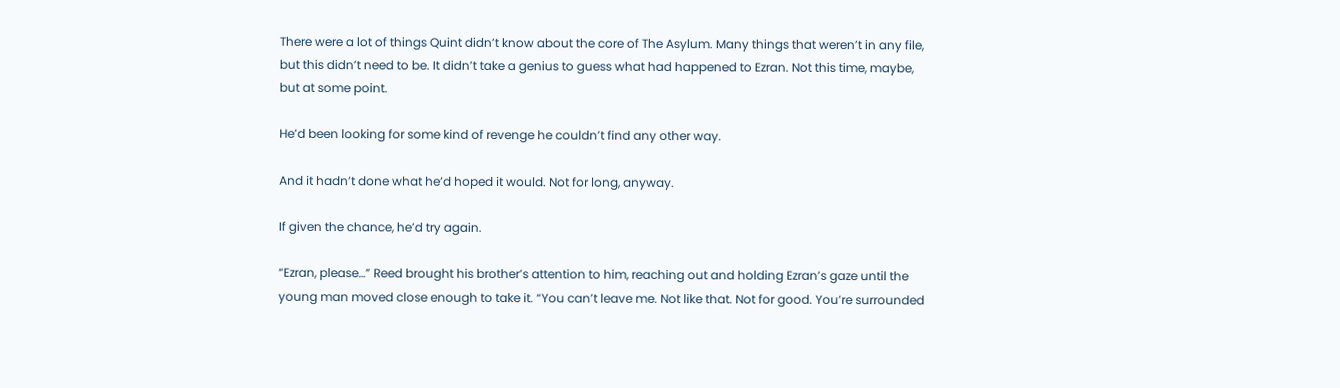There were a lot of things Quint didn’t know about the core of The Asylum. Many things that weren’t in any file, but this didn’t need to be. It didn’t take a genius to guess what had happened to Ezran. Not this time, maybe, but at some point.

He’d been looking for some kind of revenge he couldn’t find any other way.

And it hadn’t done what he’d hoped it would. Not for long, anyway.

If given the chance, he’d try again.

“Ezran, please…” Reed brought his brother’s attention to him, reaching out and holding Ezran’s gaze until the young man moved close enough to take it. “You can’t leave me. Not like that. Not for good. You’re surrounded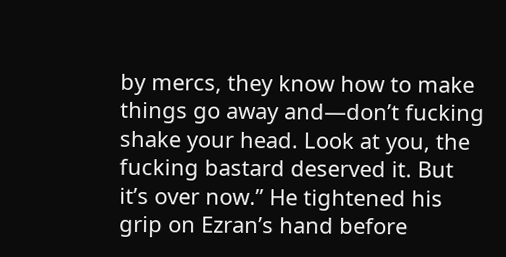by mercs, they know how to make things go away and—don’t fucking shake your head. Look at you, the fucking bastard deserved it. But it’s over now.” He tightened his grip on Ezran’s hand before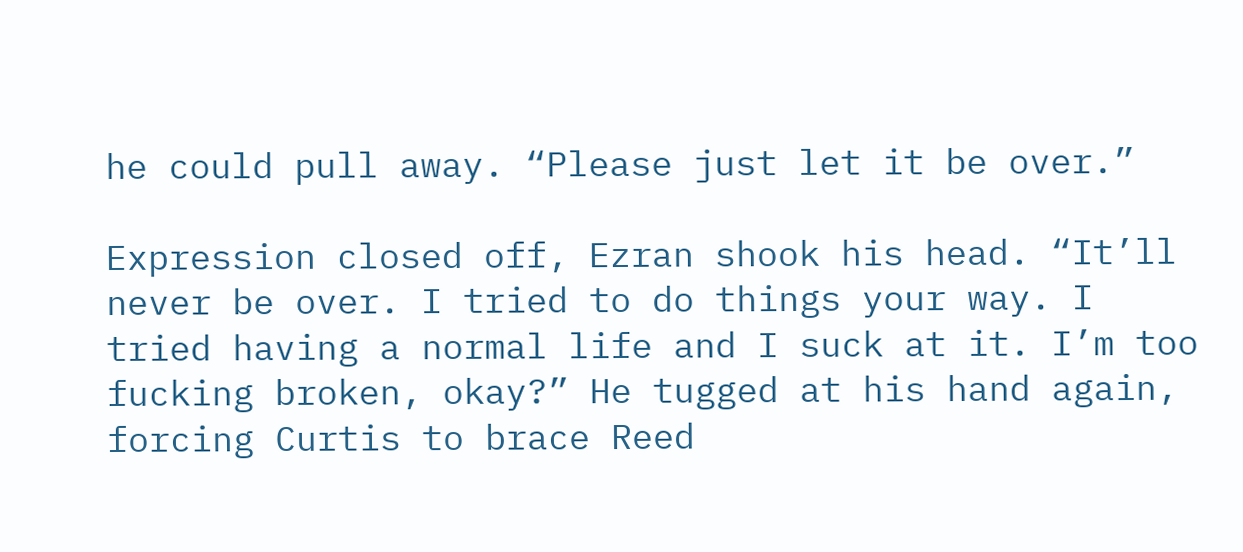he could pull away. “Please just let it be over.”

Expression closed off, Ezran shook his head. “It’ll never be over. I tried to do things your way. I tried having a normal life and I suck at it. I’m too fucking broken, okay?” He tugged at his hand again, forcing Curtis to brace Reed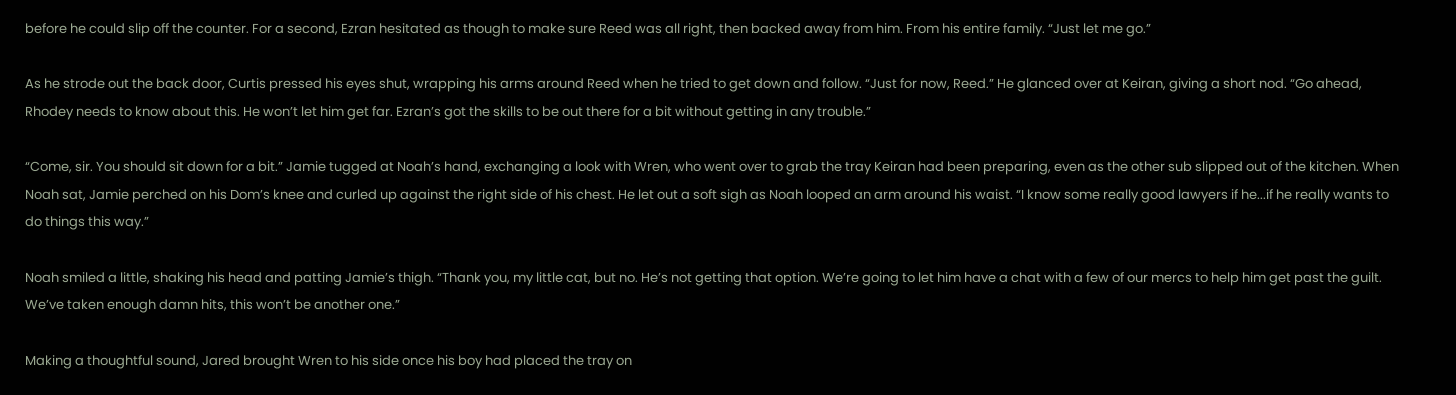before he could slip off the counter. For a second, Ezran hesitated as though to make sure Reed was all right, then backed away from him. From his entire family. “Just let me go.”

As he strode out the back door, Curtis pressed his eyes shut, wrapping his arms around Reed when he tried to get down and follow. “Just for now, Reed.” He glanced over at Keiran, giving a short nod. “Go ahead, Rhodey needs to know about this. He won’t let him get far. Ezran’s got the skills to be out there for a bit without getting in any trouble.”

“Come, sir. You should sit down for a bit.” Jamie tugged at Noah’s hand, exchanging a look with Wren, who went over to grab the tray Keiran had been preparing, even as the other sub slipped out of the kitchen. When Noah sat, Jamie perched on his Dom’s knee and curled up against the right side of his chest. He let out a soft sigh as Noah looped an arm around his waist. “I know some really good lawyers if he...if he really wants to do things this way.”

Noah smiled a little, shaking his head and patting Jamie’s thigh. “Thank you, my little cat, but no. He’s not getting that option. We’re going to let him have a chat with a few of our mercs to help him get past the guilt. We’ve taken enough damn hits, this won’t be another one.”

Making a thoughtful sound, Jared brought Wren to his side once his boy had placed the tray on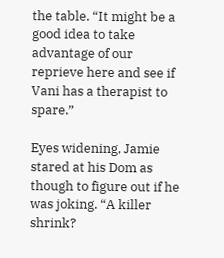the table. “It might be a good idea to take advantage of our reprieve here and see if Vani has a therapist to spare.”

Eyes widening, Jamie stared at his Dom as though to figure out if he was joking. “A killer shrink?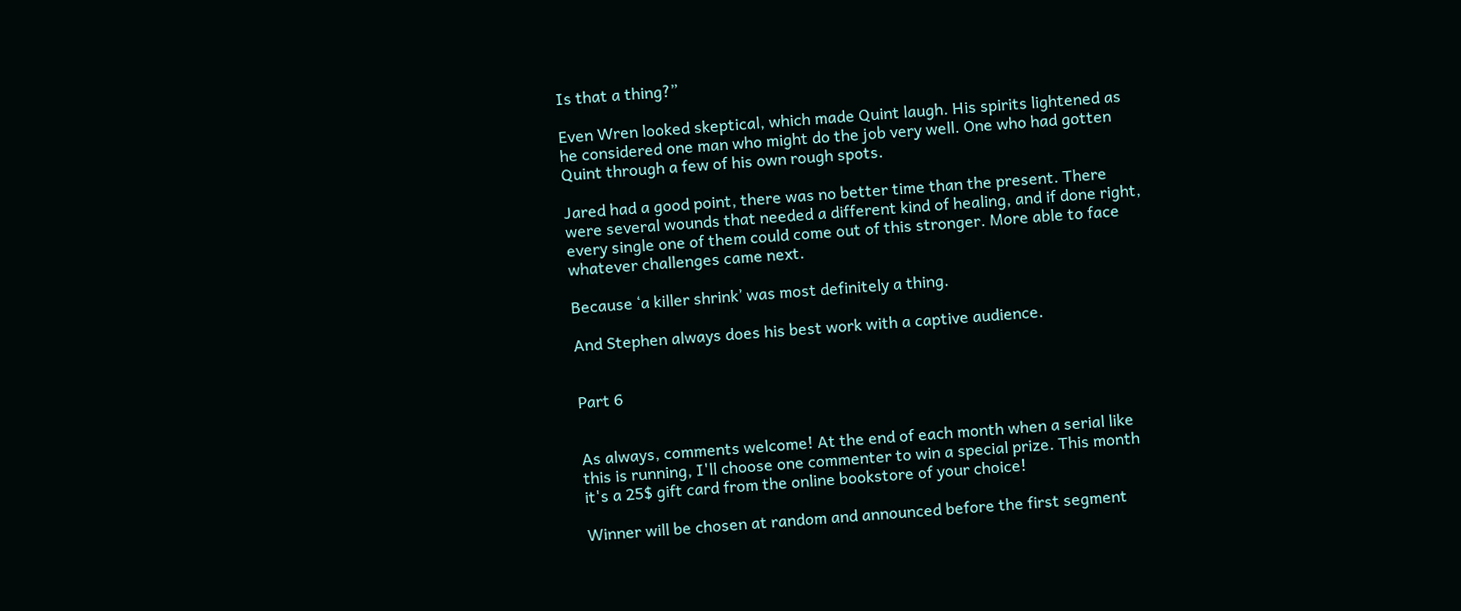Is that a thing?”

Even Wren looked skeptical, which made Quint laugh. His spirits lightened as he considered one man who might do the job very well. One who had gotten Quint through a few of his own rough spots.

Jared had a good point, there was no better time than the present. There were several wounds that needed a different kind of healing, and if done right, every single one of them could come out of this stronger. More able to face whatever challenges came next.

Because ‘a killer shrink’ was most definitely a thing.

And Stephen always does his best work with a captive audience.


Part 6


As always, comments welcome! At the end of each month when a serial like this is running, I'll choose one commenter to win a special prize. This month it's a 25$ gift card from the online bookstore of your choice!

Winner will be chosen at random and announced before the first segment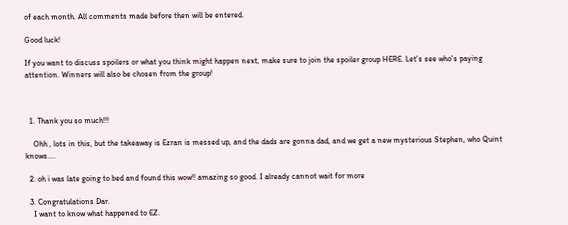of each month. All comments made before then will be entered.

Good luck!

If you want to discuss spoilers or what you think might happen next, make sure to join the spoiler group HERE. Let's see who's paying attention. Winners will also be chosen from the group!



  1. Thank you so much!!!

    Ohh , lots in this, but the takeaway is Ezran is messed up, and the dads are gonna dad, and we get a new mysterious Stephen, who Quint knows....

  2. oh i was late going to bed and found this wow!! amazing so good. I already cannot wait for more

  3. Congratulations Dar.
    I want to know what happened to EZ.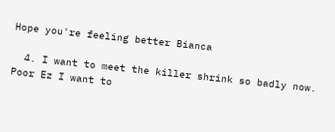Hope you're feeling better Bianca

  4. I want to meet the killer shrink so badly now. Poor Ez I want to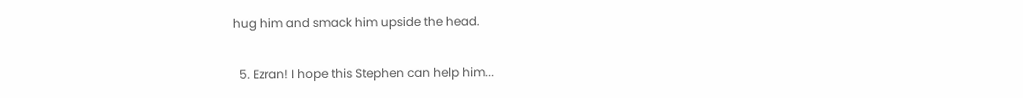hug him and smack him upside the head.

  5. Ezran! I hope this Stephen can help him...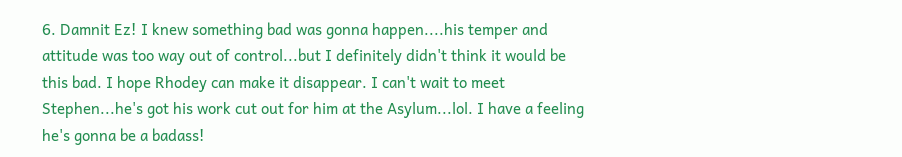6. Damnit Ez! I knew something bad was gonna happen....his temper and attitude was too way out of control...but I definitely didn't think it would be this bad. I hope Rhodey can make it disappear. I can't wait to meet Stephen...he's got his work cut out for him at the Asylum...lol. I have a feeling he's gonna be a badass!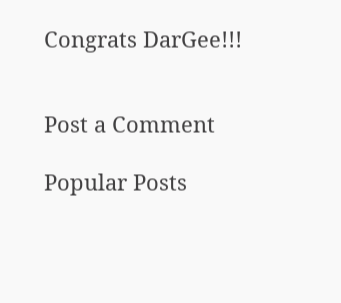Congrats DarGee!!!


Post a Comment

Popular Posts